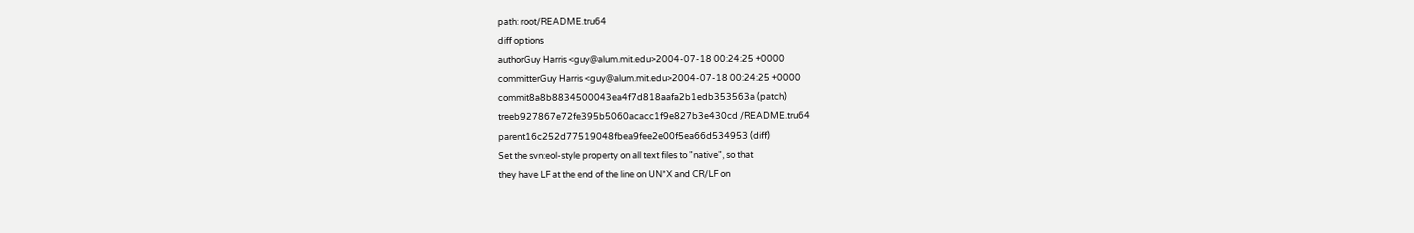path: root/README.tru64
diff options
authorGuy Harris <guy@alum.mit.edu>2004-07-18 00:24:25 +0000
committerGuy Harris <guy@alum.mit.edu>2004-07-18 00:24:25 +0000
commit8a8b8834500043ea4f7d818aafa2b1edb353563a (patch)
treeb927867e72fe395b5060acacc1f9e827b3e430cd /README.tru64
parent16c252d77519048fbea9fee2e00f5ea66d534953 (diff)
Set the svn:eol-style property on all text files to "native", so that
they have LF at the end of the line on UN*X and CR/LF on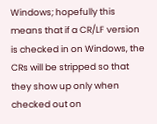Windows; hopefully this means that if a CR/LF version is checked in on Windows, the CRs will be stripped so that they show up only when checked out on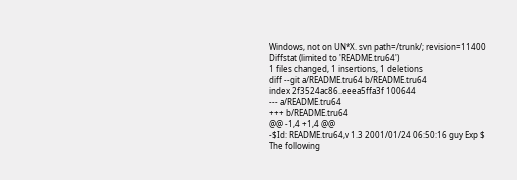Windows, not on UN*X. svn path=/trunk/; revision=11400
Diffstat (limited to 'README.tru64')
1 files changed, 1 insertions, 1 deletions
diff --git a/README.tru64 b/README.tru64
index 2f3524ac86..eeea5ffa3f 100644
--- a/README.tru64
+++ b/README.tru64
@@ -1,4 +1,4 @@
-$Id: README.tru64,v 1.3 2001/01/24 06:50:16 guy Exp $
The following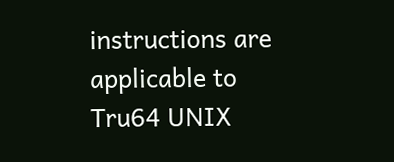instructions are applicable to Tru64 UNIX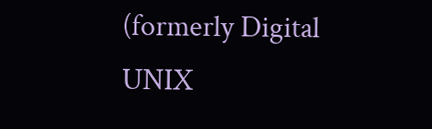(formerly Digital UNIX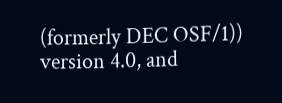(formerly DEC OSF/1)) version 4.0, and